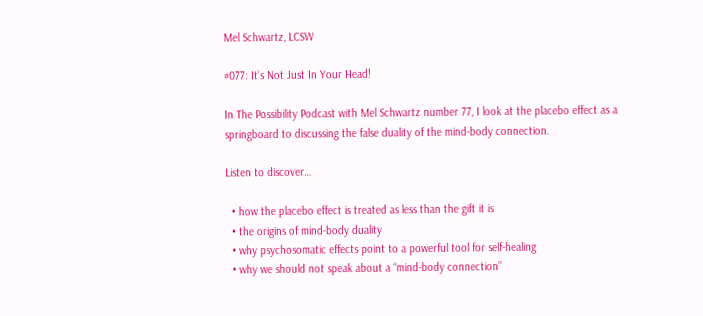Mel Schwartz, LCSW

#077: It’s Not Just In Your Head!

In The Possibility Podcast with Mel Schwartz number 77, I look at the placebo effect as a springboard to discussing the false duality of the mind-body connection.

Listen to discover…

  • how the placebo effect is treated as less than the gift it is
  • the origins of mind-body duality
  • why psychosomatic effects point to a powerful tool for self-healing
  • why we should not speak about a “mind-body connection”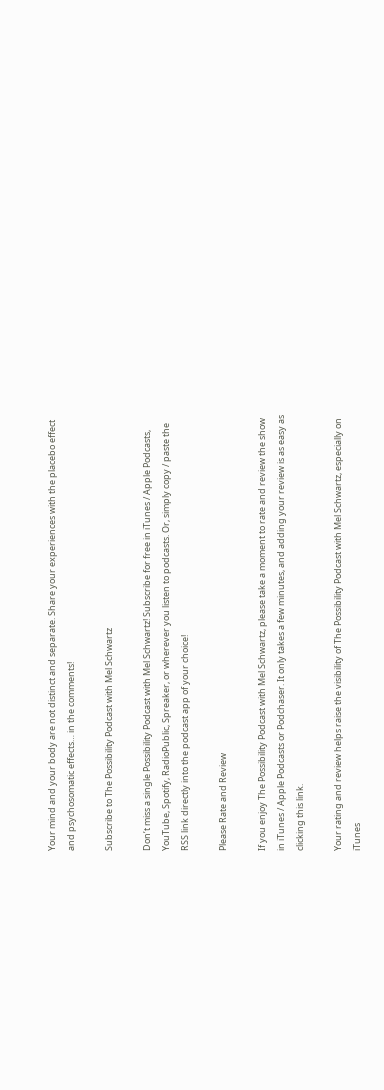Your mind and your body are not distinct and separate. Share your experiences with the placebo effect and psychosomatic effects… in the comments!

Subscribe to The Possibility Podcast with Mel Schwartz

Don’t miss a single Possibility Podcast with Mel Schwartz! Subscribe for free in iTunes / Apple Podcasts, YouTube, Spotify, RadioPublic, Spreaker, or wherever you listen to podcasts. Or, simply copy / paste the RSS link directly into the podcast app of your choice!

Please Rate and Review

If you enjoy The Possibility Podcast with Mel Schwartz, please take a moment to rate and review the show in iTunes / Apple Podcasts or Podchaser. It only takes a few minutes, and adding your review is as easy as clicking this link.

Your rating and review helps raise the visibility of The Possibility Podcast with Mel Schwartz, especially on iTunes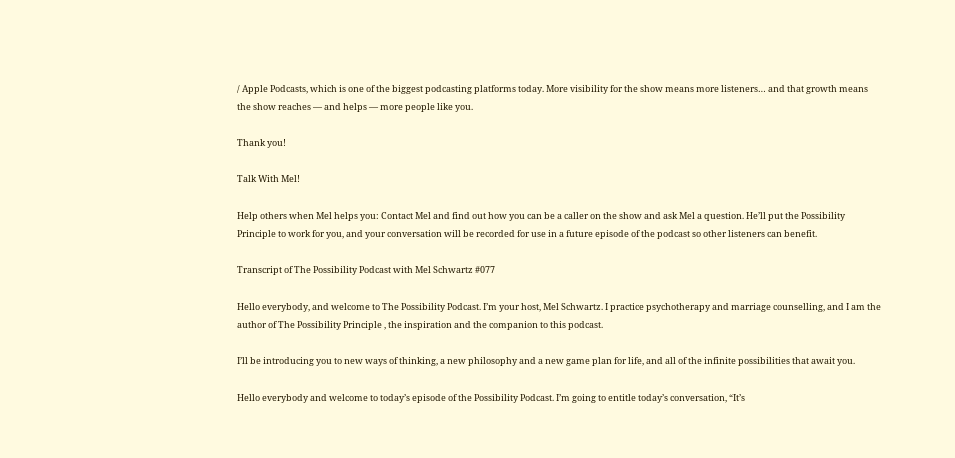/ Apple Podcasts, which is one of the biggest podcasting platforms today. More visibility for the show means more listeners… and that growth means the show reaches — and helps — more people like you.

Thank you!

Talk With Mel!

Help others when Mel helps you: Contact Mel and find out how you can be a caller on the show and ask Mel a question. He’ll put the Possibility Principle to work for you, and your conversation will be recorded for use in a future episode of the podcast so other listeners can benefit.

Transcript of The Possibility Podcast with Mel Schwartz #077

Hello everybody, and welcome to The Possibility Podcast. I’m your host, Mel Schwartz. I practice psychotherapy and marriage counselling, and I am the author of The Possibility Principle , the inspiration and the companion to this podcast.

I’ll be introducing you to new ways of thinking, a new philosophy and a new game plan for life, and all of the infinite possibilities that await you.

Hello everybody and welcome to today’s episode of the Possibility Podcast. I’m going to entitle today’s conversation, “It’s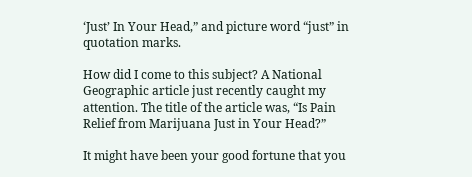‘Just’ In Your Head,” and picture word “just” in quotation marks.

How did I come to this subject? A National Geographic article just recently caught my attention. The title of the article was, “Is Pain Relief from Marijuana Just in Your Head?”

It might have been your good fortune that you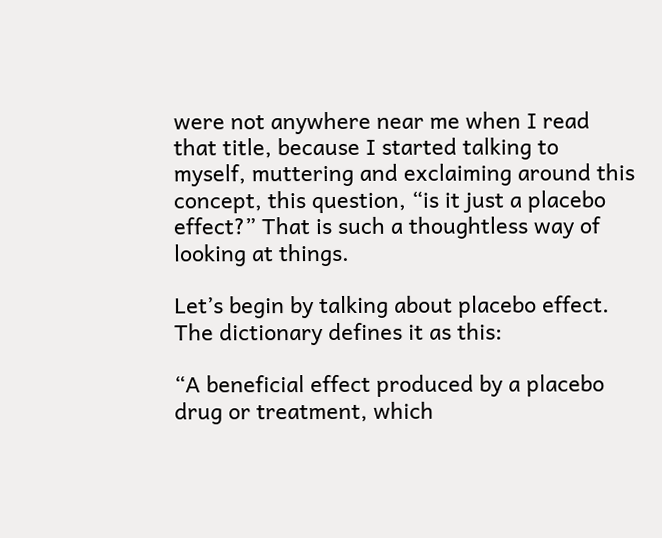were not anywhere near me when I read that title, because I started talking to myself, muttering and exclaiming around this concept, this question, “is it just a placebo effect?” That is such a thoughtless way of looking at things.

Let’s begin by talking about placebo effect. The dictionary defines it as this:

“A beneficial effect produced by a placebo drug or treatment, which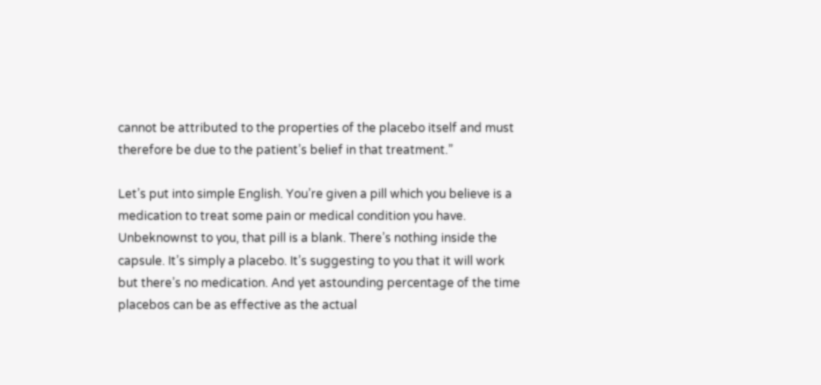cannot be attributed to the properties of the placebo itself and must therefore be due to the patient’s belief in that treatment.”

Let’s put into simple English. You’re given a pill which you believe is a medication to treat some pain or medical condition you have. Unbeknownst to you, that pill is a blank. There’s nothing inside the capsule. It’s simply a placebo. It’s suggesting to you that it will work but there’s no medication. And yet astounding percentage of the time placebos can be as effective as the actual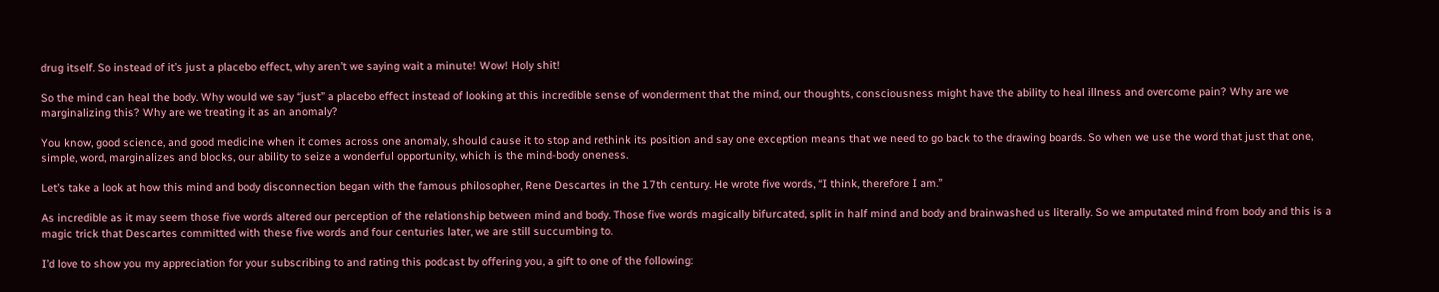drug itself. So instead of it’s just a placebo effect, why aren’t we saying wait a minute! Wow! Holy shit!

So the mind can heal the body. Why would we say “just” a placebo effect instead of looking at this incredible sense of wonderment that the mind, our thoughts, consciousness might have the ability to heal illness and overcome pain? Why are we marginalizing this? Why are we treating it as an anomaly?

You know, good science, and good medicine when it comes across one anomaly, should cause it to stop and rethink its position and say one exception means that we need to go back to the drawing boards. So when we use the word that just that one, simple, word, marginalizes and blocks, our ability to seize a wonderful opportunity, which is the mind-body oneness.

Let’s take a look at how this mind and body disconnection began with the famous philosopher, Rene Descartes in the 17th century. He wrote five words, “I think, therefore I am.”

As incredible as it may seem those five words altered our perception of the relationship between mind and body. Those five words magically bifurcated, split in half mind and body and brainwashed us literally. So we amputated mind from body and this is a magic trick that Descartes committed with these five words and four centuries later, we are still succumbing to.

I’d love to show you my appreciation for your subscribing to and rating this podcast by offering you, a gift to one of the following: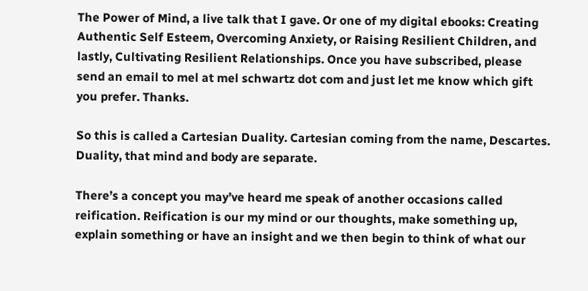The Power of Mind, a live talk that I gave. Or one of my digital ebooks: Creating Authentic Self Esteem, Overcoming Anxiety, or Raising Resilient Children, and lastly, Cultivating Resilient Relationships. Once you have subscribed, please send an email to mel at mel schwartz dot com and just let me know which gift you prefer. Thanks.

So this is called a Cartesian Duality. Cartesian coming from the name, Descartes. Duality, that mind and body are separate.

There’s a concept you may’ve heard me speak of another occasions called reification. Reification is our my mind or our thoughts, make something up, explain something or have an insight and we then begin to think of what our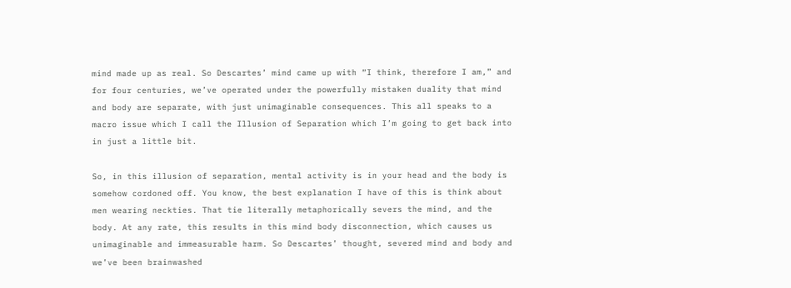mind made up as real. So Descartes’ mind came up with “I think, therefore I am,” and for four centuries, we’ve operated under the powerfully mistaken duality that mind and body are separate, with just unimaginable consequences. This all speaks to a macro issue which I call the Illusion of Separation which I’m going to get back into in just a little bit.

So, in this illusion of separation, mental activity is in your head and the body is somehow cordoned off. You know, the best explanation I have of this is think about men wearing neckties. That tie literally metaphorically severs the mind, and the body. At any rate, this results in this mind body disconnection, which causes us unimaginable and immeasurable harm. So Descartes’ thought, severed mind and body and we’ve been brainwashed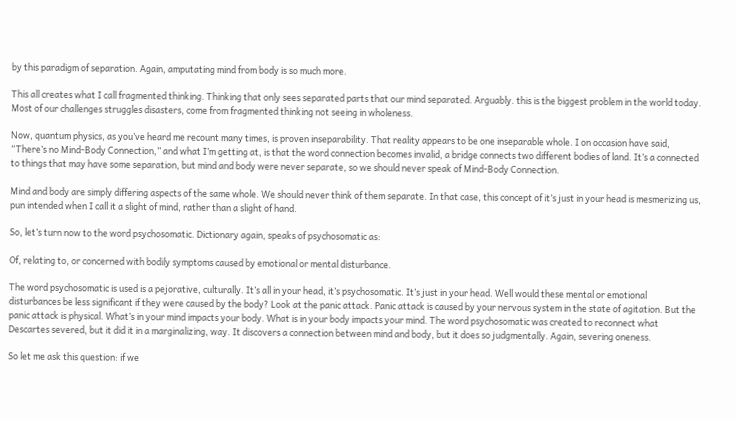by this paradigm of separation. Again, amputating mind from body is so much more.

This all creates what I call fragmented thinking. Thinking that only sees separated parts that our mind separated. Arguably. this is the biggest problem in the world today. Most of our challenges struggles disasters, come from fragmented thinking not seeing in wholeness.

Now, quantum physics, as you’ve heard me recount many times, is proven inseparability. That reality appears to be one inseparable whole. I on occasion have said, “There’s no Mind-Body Connection,” and what I’m getting at, is that the word connection becomes invalid, a bridge connects two different bodies of land. It’s a connected to things that may have some separation, but mind and body were never separate, so we should never speak of Mind-Body Connection.

Mind and body are simply differing aspects of the same whole. We should never think of them separate. In that case, this concept of it’s just in your head is mesmerizing us, pun intended when I call it a slight of mind, rather than a slight of hand.

So, let’s turn now to the word psychosomatic. Dictionary again, speaks of psychosomatic as:

Of, relating to, or concerned with bodily symptoms caused by emotional or mental disturbance.

The word psychosomatic is used is a pejorative, culturally. It’s all in your head, it’s psychosomatic. It’s just in your head. Well would these mental or emotional disturbances be less significant if they were caused by the body? Look at the panic attack. Panic attack is caused by your nervous system in the state of agitation. But the panic attack is physical. What’s in your mind impacts your body. What is in your body impacts your mind. The word psychosomatic was created to reconnect what Descartes severed, but it did it in a marginalizing, way. It discovers a connection between mind and body, but it does so judgmentally. Again, severing oneness.

So let me ask this question: if we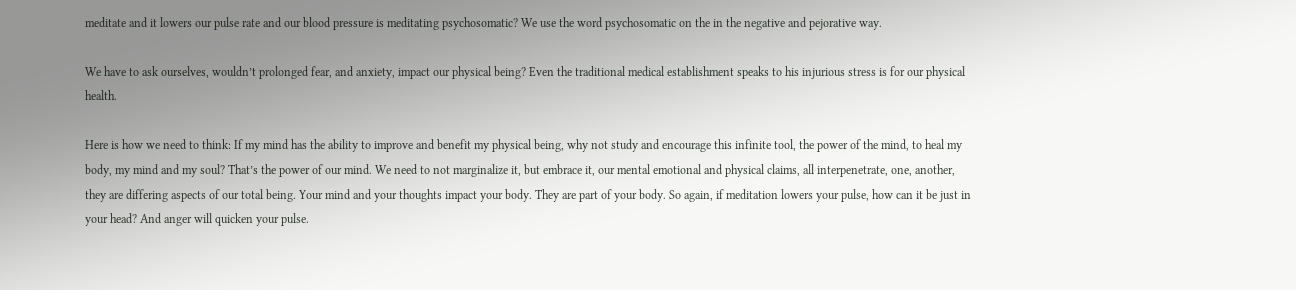meditate and it lowers our pulse rate and our blood pressure is meditating psychosomatic? We use the word psychosomatic on the in the negative and pejorative way.

We have to ask ourselves, wouldn’t prolonged fear, and anxiety, impact our physical being? Even the traditional medical establishment speaks to his injurious stress is for our physical health.

Here is how we need to think: If my mind has the ability to improve and benefit my physical being, why not study and encourage this infinite tool, the power of the mind, to heal my body, my mind and my soul? That’s the power of our mind. We need to not marginalize it, but embrace it, our mental emotional and physical claims, all interpenetrate, one, another, they are differing aspects of our total being. Your mind and your thoughts impact your body. They are part of your body. So again, if meditation lowers your pulse, how can it be just in your head? And anger will quicken your pulse.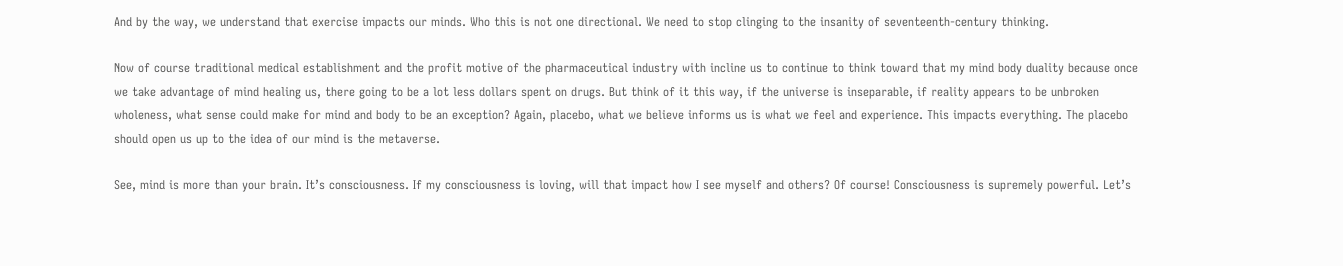And by the way, we understand that exercise impacts our minds. Who this is not one directional. We need to stop clinging to the insanity of seventeenth-century thinking.

Now of course traditional medical establishment and the profit motive of the pharmaceutical industry with incline us to continue to think toward that my mind body duality because once we take advantage of mind healing us, there going to be a lot less dollars spent on drugs. But think of it this way, if the universe is inseparable, if reality appears to be unbroken wholeness, what sense could make for mind and body to be an exception? Again, placebo, what we believe informs us is what we feel and experience. This impacts everything. The placebo should open us up to the idea of our mind is the metaverse.

See, mind is more than your brain. It’s consciousness. If my consciousness is loving, will that impact how I see myself and others? Of course! Consciousness is supremely powerful. Let’s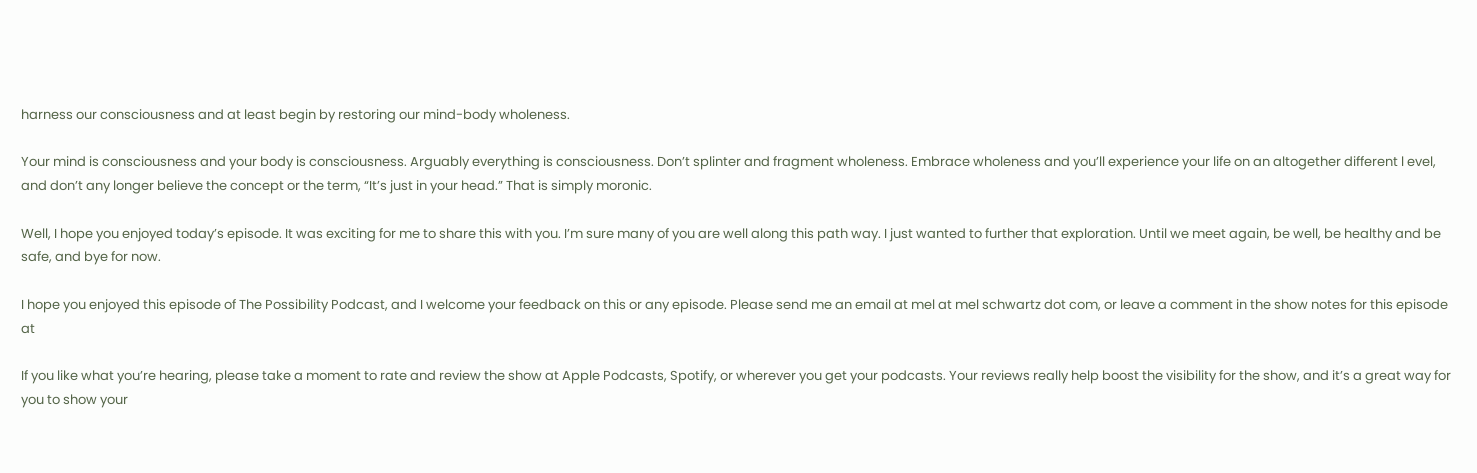harness our consciousness and at least begin by restoring our mind-body wholeness.

Your mind is consciousness and your body is consciousness. Arguably everything is consciousness. Don’t splinter and fragment wholeness. Embrace wholeness and you’ll experience your life on an altogether different l evel, and don’t any longer believe the concept or the term, “It’s just in your head.” That is simply moronic.

Well, I hope you enjoyed today’s episode. It was exciting for me to share this with you. I’m sure many of you are well along this path way. I just wanted to further that exploration. Until we meet again, be well, be healthy and be safe, and bye for now.

I hope you enjoyed this episode of The Possibility Podcast, and I welcome your feedback on this or any episode. Please send me an email at mel at mel schwartz dot com, or leave a comment in the show notes for this episode at

If you like what you’re hearing, please take a moment to rate and review the show at Apple Podcasts, Spotify, or wherever you get your podcasts. Your reviews really help boost the visibility for the show, and it’s a great way for you to show your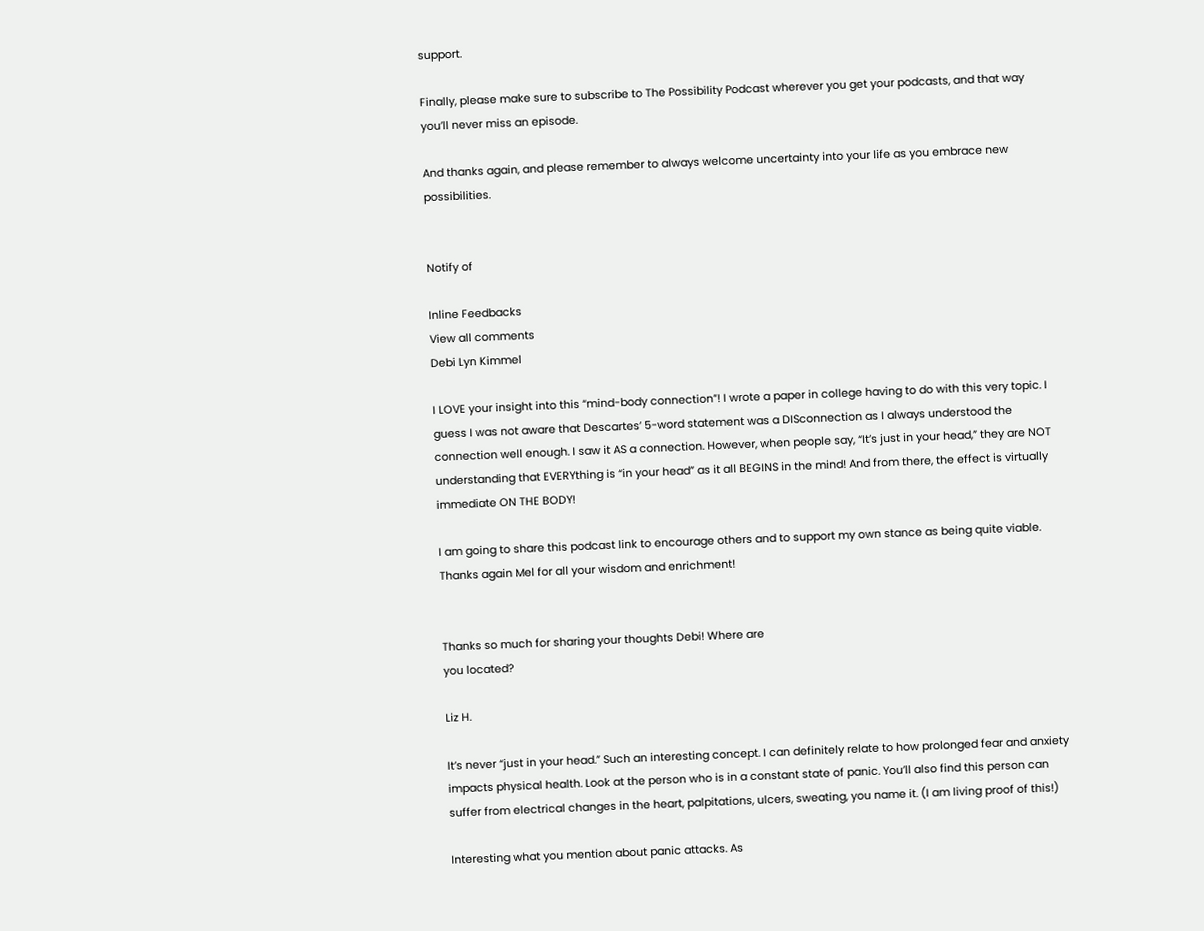support.

Finally, please make sure to subscribe to The Possibility Podcast wherever you get your podcasts, and that way you’ll never miss an episode.

And thanks again, and please remember to always welcome uncertainty into your life as you embrace new possibilities.


Notify of

Inline Feedbacks
View all comments
Debi Lyn Kimmel

I LOVE your insight into this “mind-body connection”! I wrote a paper in college having to do with this very topic. I guess I was not aware that Descartes’ 5-word statement was a DISconnection as I always understood the connection well enough. I saw it AS a connection. However, when people say, “It’s just in your head,” they are NOT understanding that EVERYthing is “in your head” as it all BEGINS in the mind! And from there, the effect is virtually immediate ON THE BODY!

I am going to share this podcast link to encourage others and to support my own stance as being quite viable. Thanks again Mel for all your wisdom and enrichment!


Thanks so much for sharing your thoughts Debi! Where are
you located?

Liz H.

It’s never “just in your head.” Such an interesting concept. I can definitely relate to how prolonged fear and anxiety impacts physical health. Look at the person who is in a constant state of panic. You’ll also find this person can suffer from electrical changes in the heart, palpitations, ulcers, sweating, you name it. (I am living proof of this!)

Interesting what you mention about panic attacks. As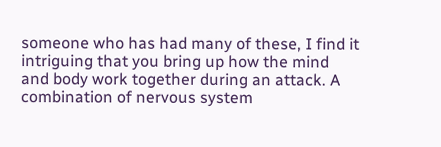someone who has had many of these, I find it intriguing that you bring up how the mind and body work together during an attack. A combination of nervous system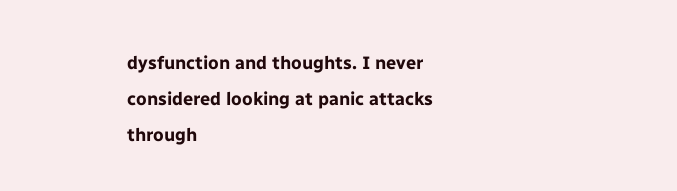dysfunction and thoughts. I never considered looking at panic attacks through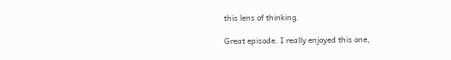this lens of thinking.

Great episode. I really enjoyed this one,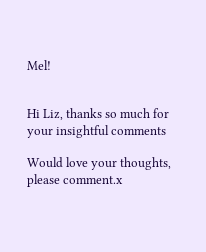Mel!


Hi Liz, thanks so much for your insightful comments

Would love your thoughts, please comment.x